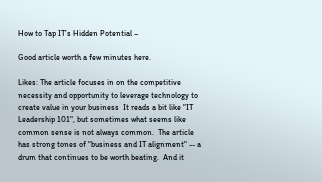How to Tap IT’s Hidden Potential –

Good article worth a few minutes here.

Likes: The article focuses in on the competitive necessity and opportunity to leverage technology to create value in your business  It reads a bit like "IT Leadership 101", but sometimes what seems like common sense is not always common.  The article has strong tones of "business and IT alignment" -- a drum that continues to be worth beating.  And it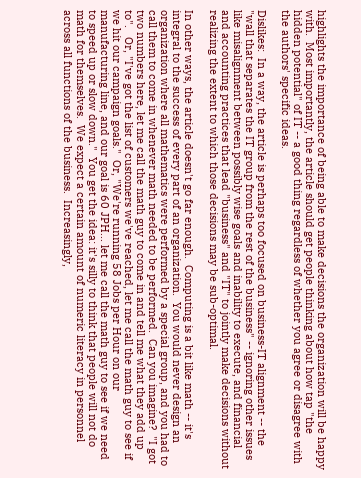highlights the importance of being able to make decisions the organization will be happy with.  Most importantly, the article should get people thinking about how tap "the hidden potential" of IT -- a good thing regardless of whether you agree or disagree with the authors' specific ideas.

Dislikes:  In a way, the article is perhaps too focused on business-IT alignment -- the "wall that separates the IT group from the rest of the business" -- ignoring other issues like misalignment between possibly wise goals and inability to execute, and financial and accounting practices that lead "business" and "IT" to jointly make decisions without realizing the extent to which those decisions may be sub-optimal.

In other ways, the article doesn't go far enough.  Computing is a bit like math -- it's integral to the success of every part of an organization.  You would never design an organization where all mathematics were performed by a special group, and you had to call them to come in whenever math needed to be performed.  Can you imagine?  "I got two numbers here, let me call the math guy to come in and tell me what they add up to".   Or, "I've got the list of customers we've reached, let me call the math guy to see if we hit our campaign goals."  Or, "We're running 58 Jobs per Hour on our manufacturing line, and our goal is 60 JPH... let me call the math guy to see if we need to speed up or slow down."  You get the idea: it's silly to think that people will not do math for themselves.  We expect a certain amount of numeric literacy in personnel across all functions of the business.  Increasingly,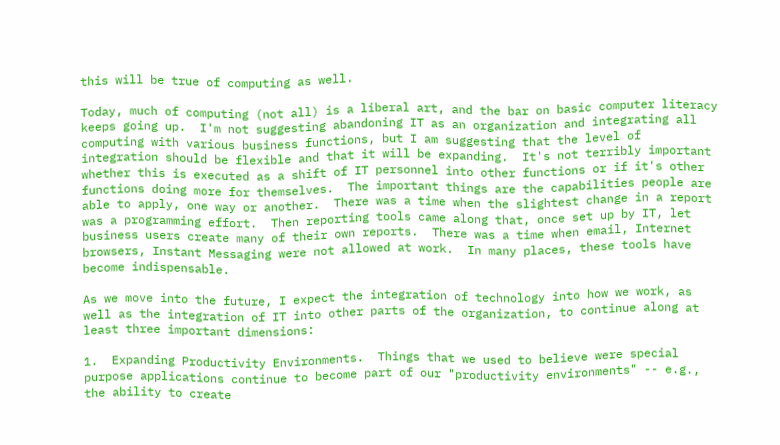this will be true of computing as well.

Today, much of computing (not all) is a liberal art, and the bar on basic computer literacy keeps going up.  I'm not suggesting abandoning IT as an organization and integrating all computing with various business functions, but I am suggesting that the level of integration should be flexible and that it will be expanding.  It's not terribly important whether this is executed as a shift of IT personnel into other functions or if it's other functions doing more for themselves.  The important things are the capabilities people are able to apply, one way or another.  There was a time when the slightest change in a report was a programming effort.  Then reporting tools came along that, once set up by IT, let business users create many of their own reports.  There was a time when email, Internet browsers, Instant Messaging were not allowed at work.  In many places, these tools have become indispensable.

As we move into the future, I expect the integration of technology into how we work, as well as the integration of IT into other parts of the organization, to continue along at least three important dimensions:

1.  Expanding Productivity Environments.  Things that we used to believe were special purpose applications continue to become part of our "productivity environments" -- e.g., the ability to create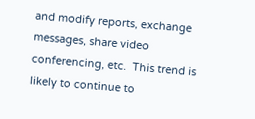and modify reports, exchange messages, share video conferencing, etc.  This trend is likely to continue to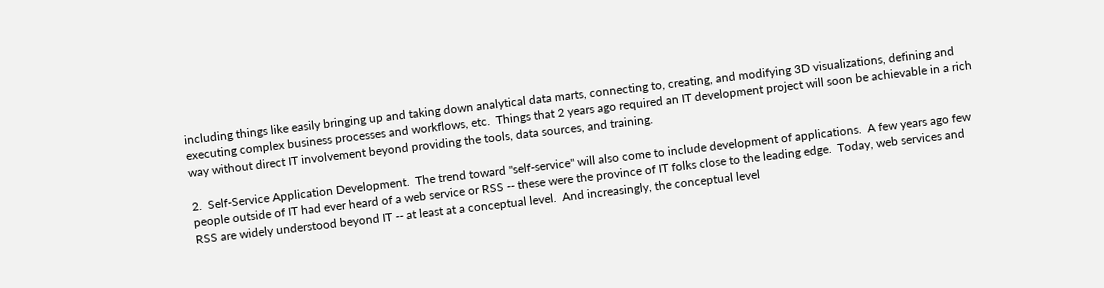including things like easily bringing up and taking down analytical data marts, connecting to, creating, and modifying 3D visualizations, defining and executing complex business processes and workflows, etc.  Things that 2 years ago required an IT development project will soon be achievable in a rich way without direct IT involvement beyond providing the tools, data sources, and training.

2.  Self-Service Application Development.  The trend toward "self-service" will also come to include development of applications.  A few years ago few people outside of IT had ever heard of a web service or RSS -- these were the province of IT folks close to the leading edge.  Today, web services and RSS are widely understood beyond IT -- at least at a conceptual level.  And increasingly, the conceptual level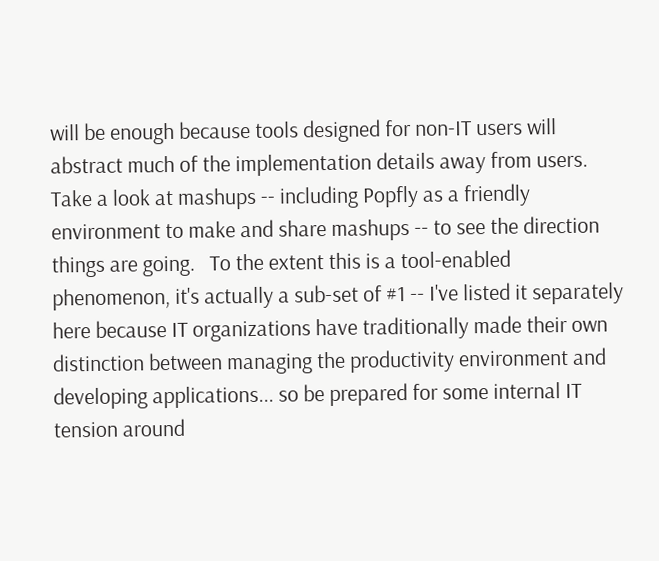will be enough because tools designed for non-IT users will abstract much of the implementation details away from users.  Take a look at mashups -- including Popfly as a friendly environment to make and share mashups -- to see the direction things are going.   To the extent this is a tool-enabled phenomenon, it's actually a sub-set of #1 -- I've listed it separately here because IT organizations have traditionally made their own distinction between managing the productivity environment and developing applications... so be prepared for some internal IT tension around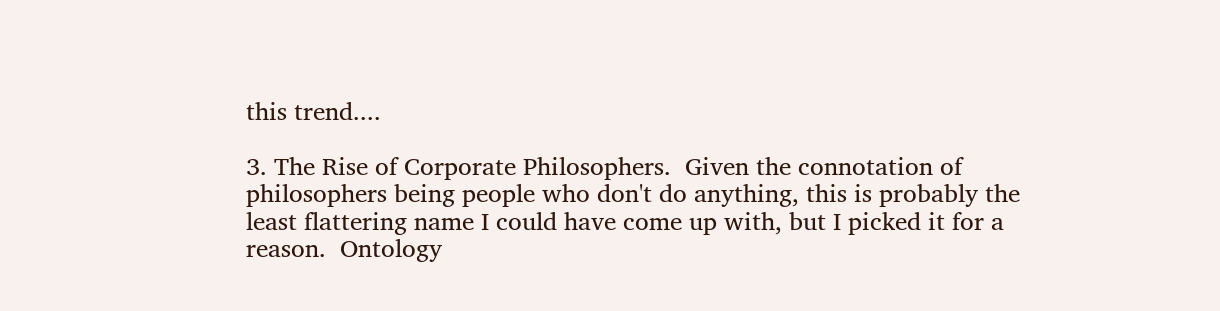this trend....

3. The Rise of Corporate Philosophers.  Given the connotation of philosophers being people who don't do anything, this is probably the least flattering name I could have come up with, but I picked it for a reason.  Ontology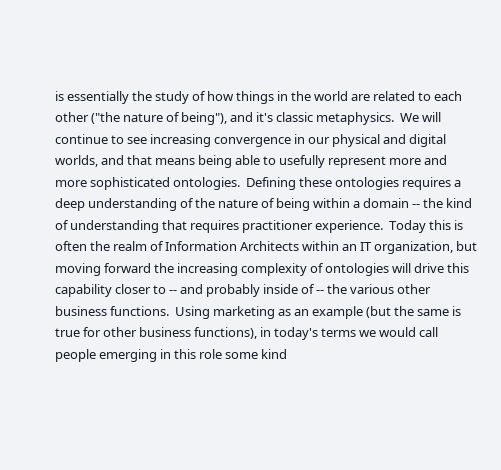is essentially the study of how things in the world are related to each other ("the nature of being"), and it's classic metaphysics.  We will continue to see increasing convergence in our physical and digital worlds, and that means being able to usefully represent more and more sophisticated ontologies.  Defining these ontologies requires a deep understanding of the nature of being within a domain -- the kind of understanding that requires practitioner experience.  Today this is often the realm of Information Architects within an IT organization, but moving forward the increasing complexity of ontologies will drive this capability closer to -- and probably inside of -- the various other business functions.  Using marketing as an example (but the same is true for other business functions), in today's terms we would call people emerging in this role some kind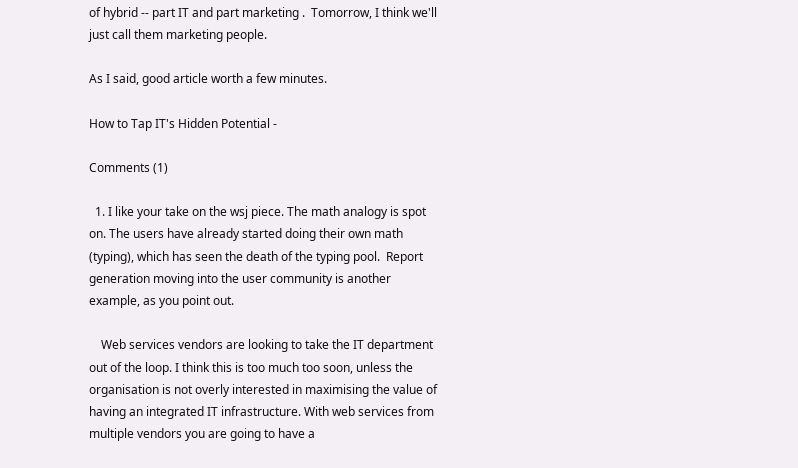of hybrid -- part IT and part marketing .  Tomorrow, I think we'll just call them marketing people.

As I said, good article worth a few minutes.

How to Tap IT's Hidden Potential -

Comments (1)

  1. I like your take on the wsj piece. The math analogy is spot on. The users have already started doing their own math (typing), which has seen the death of the typing pool.  Report generation moving into the user community is another example, as you point out.

    Web services vendors are looking to take the IT department out of the loop. I think this is too much too soon, unless the organisation is not overly interested in maximising the value of having an integrated IT infrastructure. With web services from multiple vendors you are going to have a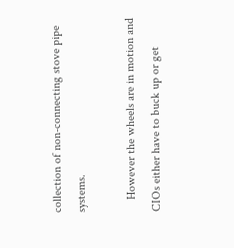collection of non-connecting stove pipe systems.

    However the wheels are in motion and CIOs either have to buck up or get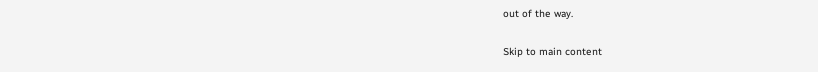out of the way.

Skip to main content